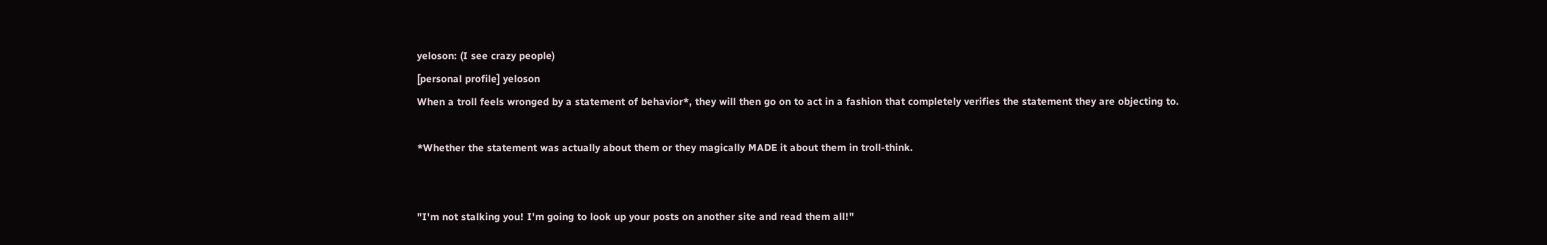yeloson: (I see crazy people)
[personal profile] yeloson
When a troll feels wronged by a statement of behavior*, they will then go on to act in a fashion that completely verifies the statement they are objecting to.

*Whether the statement was actually about them or they magically MADE it about them in troll-think.


"I'm not stalking you! I'm going to look up your posts on another site and read them all!"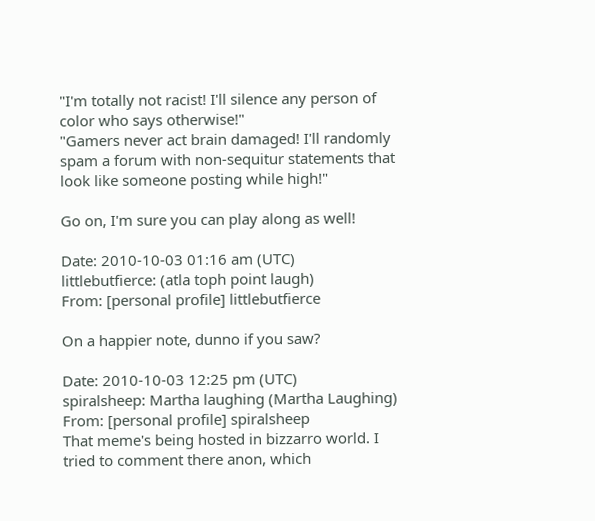"I'm totally not racist! I'll silence any person of color who says otherwise!"
"Gamers never act brain damaged! I'll randomly spam a forum with non-sequitur statements that look like someone posting while high!"

Go on, I'm sure you can play along as well!

Date: 2010-10-03 01:16 am (UTC)
littlebutfierce: (atla toph point laugh)
From: [personal profile] littlebutfierce

On a happier note, dunno if you saw?

Date: 2010-10-03 12:25 pm (UTC)
spiralsheep: Martha laughing (Martha Laughing)
From: [personal profile] spiralsheep
That meme's being hosted in bizzarro world. I tried to comment there anon, which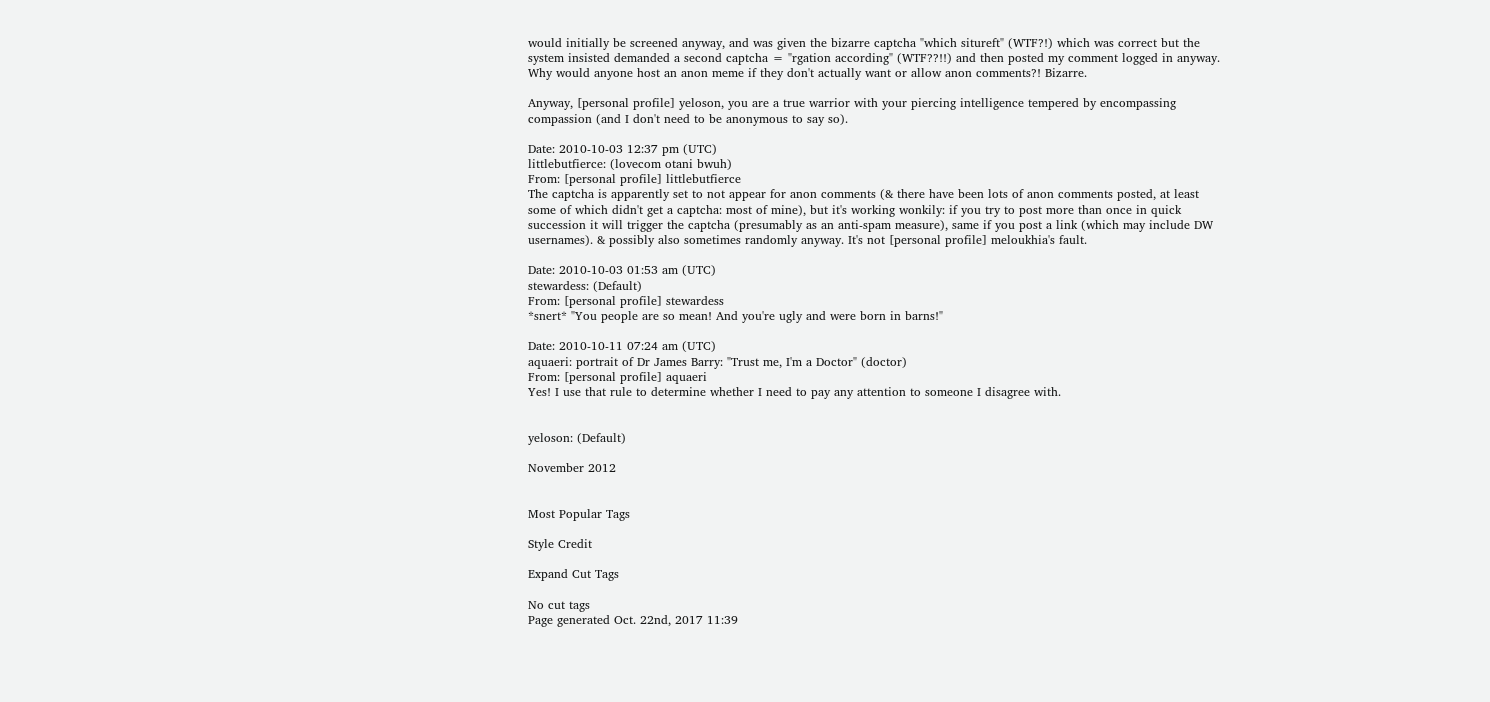would initially be screened anyway, and was given the bizarre captcha "which situreft" (WTF?!) which was correct but the system insisted demanded a second captcha = "rgation according" (WTF??!!) and then posted my comment logged in anyway. Why would anyone host an anon meme if they don't actually want or allow anon comments?! Bizarre.

Anyway, [personal profile] yeloson, you are a true warrior with your piercing intelligence tempered by encompassing compassion (and I don't need to be anonymous to say so).

Date: 2010-10-03 12:37 pm (UTC)
littlebutfierce: (lovecom otani bwuh)
From: [personal profile] littlebutfierce
The captcha is apparently set to not appear for anon comments (& there have been lots of anon comments posted, at least some of which didn't get a captcha: most of mine), but it's working wonkily: if you try to post more than once in quick succession it will trigger the captcha (presumably as an anti-spam measure), same if you post a link (which may include DW usernames). & possibly also sometimes randomly anyway. It's not [personal profile] meloukhia's fault.

Date: 2010-10-03 01:53 am (UTC)
stewardess: (Default)
From: [personal profile] stewardess
*snert* "You people are so mean! And you're ugly and were born in barns!"

Date: 2010-10-11 07:24 am (UTC)
aquaeri: portrait of Dr James Barry: "Trust me, I'm a Doctor" (doctor)
From: [personal profile] aquaeri
Yes! I use that rule to determine whether I need to pay any attention to someone I disagree with.


yeloson: (Default)

November 2012


Most Popular Tags

Style Credit

Expand Cut Tags

No cut tags
Page generated Oct. 22nd, 2017 11:39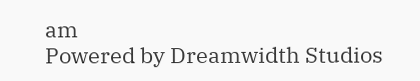am
Powered by Dreamwidth Studios